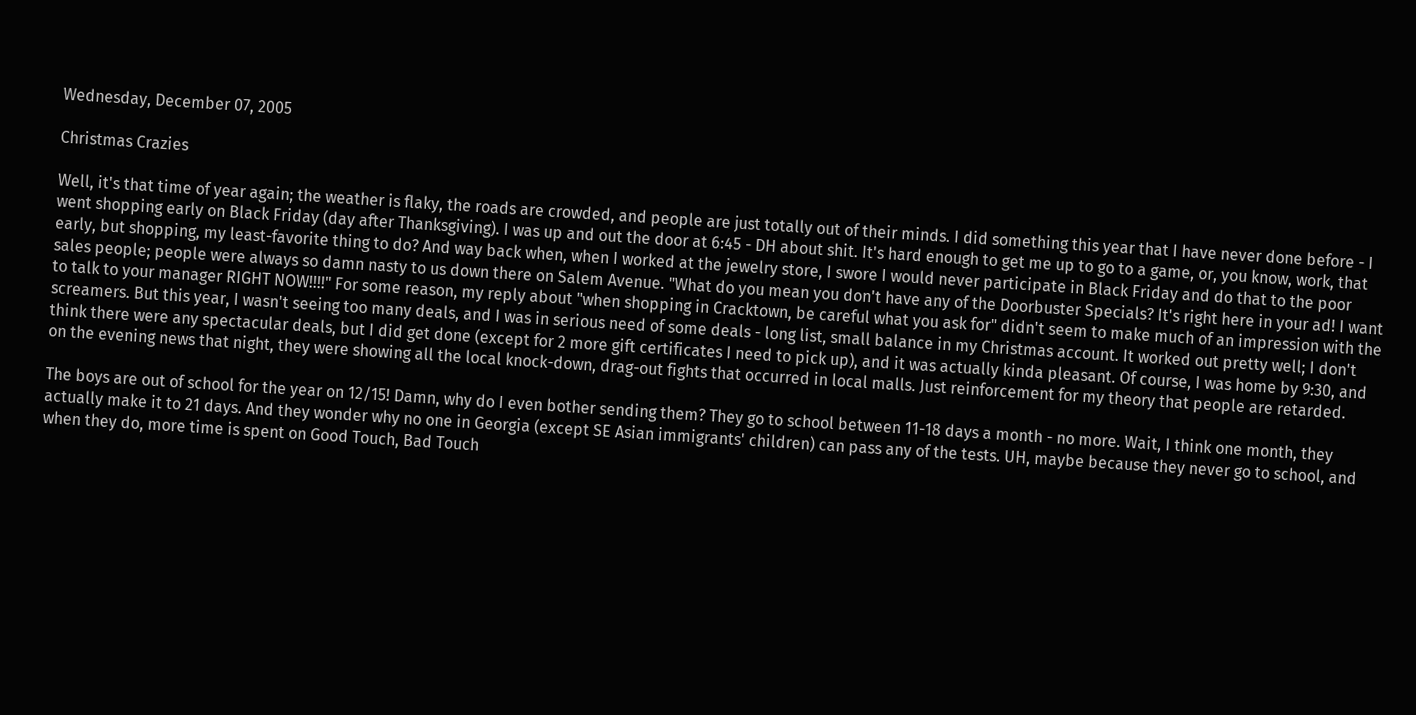Wednesday, December 07, 2005

Christmas Crazies

Well, it's that time of year again; the weather is flaky, the roads are crowded, and people are just totally out of their minds. I did something this year that I have never done before - I went shopping early on Black Friday (day after Thanksgiving). I was up and out the door at 6:45 - DH about shit. It's hard enough to get me up to go to a game, or, you know, work, that early, but shopping, my least-favorite thing to do? And way back when, when I worked at the jewelry store, I swore I would never participate in Black Friday and do that to the poor sales people; people were always so damn nasty to us down there on Salem Avenue. "What do you mean you don't have any of the Doorbuster Specials? It's right here in your ad! I want to talk to your manager RIGHT NOW!!!!" For some reason, my reply about "when shopping in Cracktown, be careful what you ask for" didn't seem to make much of an impression with the screamers. But this year, I wasn't seeing too many deals, and I was in serious need of some deals - long list, small balance in my Christmas account. It worked out pretty well; I don't think there were any spectacular deals, but I did get done (except for 2 more gift certificates I need to pick up), and it was actually kinda pleasant. Of course, I was home by 9:30, and on the evening news that night, they were showing all the local knock-down, drag-out fights that occurred in local malls. Just reinforcement for my theory that people are retarded.

The boys are out of school for the year on 12/15! Damn, why do I even bother sending them? They go to school between 11-18 days a month - no more. Wait, I think one month, they actually make it to 21 days. And they wonder why no one in Georgia (except SE Asian immigrants' children) can pass any of the tests. UH, maybe because they never go to school, and when they do, more time is spent on Good Touch, Bad Touch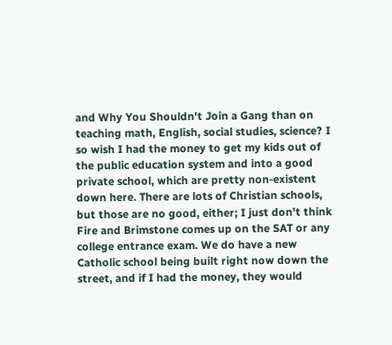and Why You Shouldn't Join a Gang than on teaching math, English, social studies, science? I so wish I had the money to get my kids out of the public education system and into a good private school, which are pretty non-existent down here. There are lots of Christian schools, but those are no good, either; I just don't think Fire and Brimstone comes up on the SAT or any college entrance exam. We do have a new Catholic school being built right now down the street, and if I had the money, they would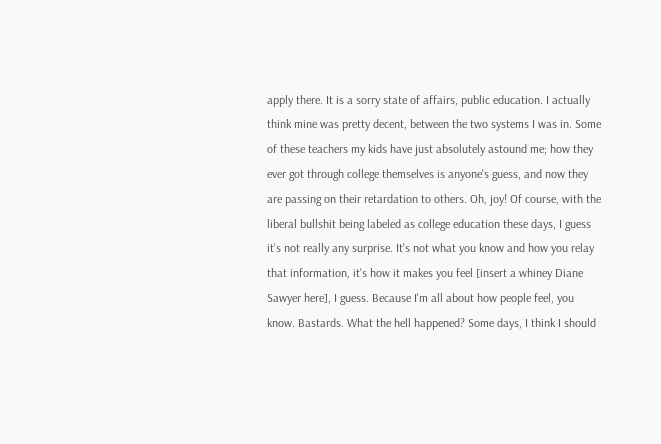apply there. It is a sorry state of affairs, public education. I actually think mine was pretty decent, between the two systems I was in. Some of these teachers my kids have just absolutely astound me; how they ever got through college themselves is anyone's guess, and now they are passing on their retardation to others. Oh, joy! Of course, with the liberal bullshit being labeled as college education these days, I guess it's not really any surprise. It's not what you know and how you relay that information, it's how it makes you feel [insert a whiney Diane Sawyer here], I guess. Because I'm all about how people feel, you know. Bastards. What the hell happened? Some days, I think I should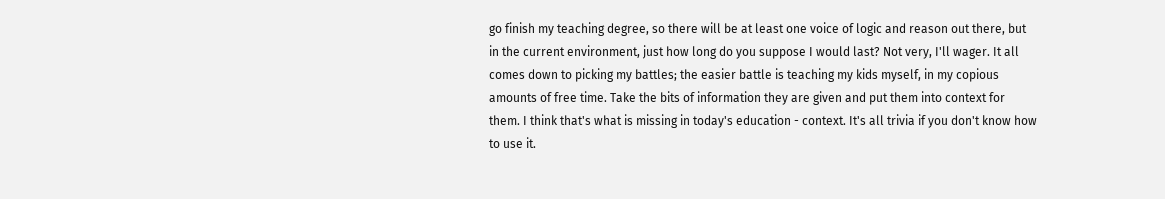go finish my teaching degree, so there will be at least one voice of logic and reason out there, but in the current environment, just how long do you suppose I would last? Not very, I'll wager. It all comes down to picking my battles; the easier battle is teaching my kids myself, in my copious amounts of free time. Take the bits of information they are given and put them into context for them. I think that's what is missing in today's education - context. It's all trivia if you don't know how to use it.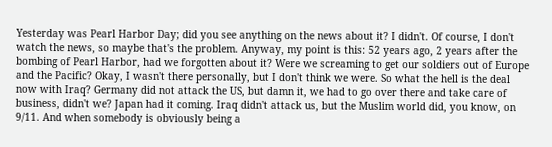Yesterday was Pearl Harbor Day; did you see anything on the news about it? I didn't. Of course, I don't watch the news, so maybe that's the problem. Anyway, my point is this: 52 years ago, 2 years after the bombing of Pearl Harbor, had we forgotten about it? Were we screaming to get our soldiers out of Europe and the Pacific? Okay, I wasn't there personally, but I don't think we were. So what the hell is the deal now with Iraq? Germany did not attack the US, but damn it, we had to go over there and take care of business, didn't we? Japan had it coming. Iraq didn't attack us, but the Muslim world did, you know, on 9/11. And when somebody is obviously being a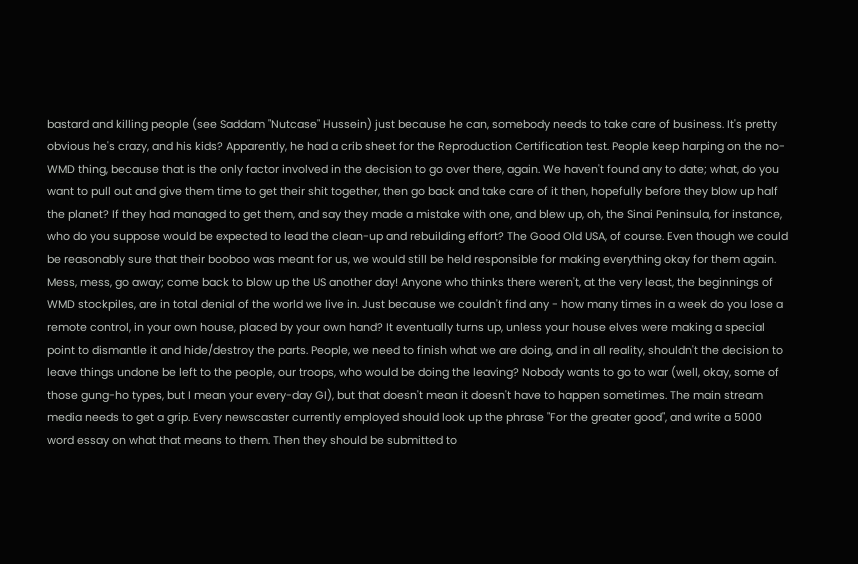bastard and killing people (see Saddam "Nutcase" Hussein) just because he can, somebody needs to take care of business. It's pretty obvious he's crazy, and his kids? Apparently, he had a crib sheet for the Reproduction Certification test. People keep harping on the no-WMD thing, because that is the only factor involved in the decision to go over there, again. We haven't found any to date; what, do you want to pull out and give them time to get their shit together, then go back and take care of it then, hopefully before they blow up half the planet? If they had managed to get them, and say they made a mistake with one, and blew up, oh, the Sinai Peninsula, for instance, who do you suppose would be expected to lead the clean-up and rebuilding effort? The Good Old USA, of course. Even though we could be reasonably sure that their booboo was meant for us, we would still be held responsible for making everything okay for them again. Mess, mess, go away; come back to blow up the US another day! Anyone who thinks there weren't, at the very least, the beginnings of WMD stockpiles, are in total denial of the world we live in. Just because we couldn't find any - how many times in a week do you lose a remote control, in your own house, placed by your own hand? It eventually turns up, unless your house elves were making a special point to dismantle it and hide/destroy the parts. People, we need to finish what we are doing, and in all reality, shouldn't the decision to leave things undone be left to the people, our troops, who would be doing the leaving? Nobody wants to go to war (well, okay, some of those gung-ho types, but I mean your every-day GI), but that doesn't mean it doesn't have to happen sometimes. The main stream media needs to get a grip. Every newscaster currently employed should look up the phrase "For the greater good", and write a 5000 word essay on what that means to them. Then they should be submitted to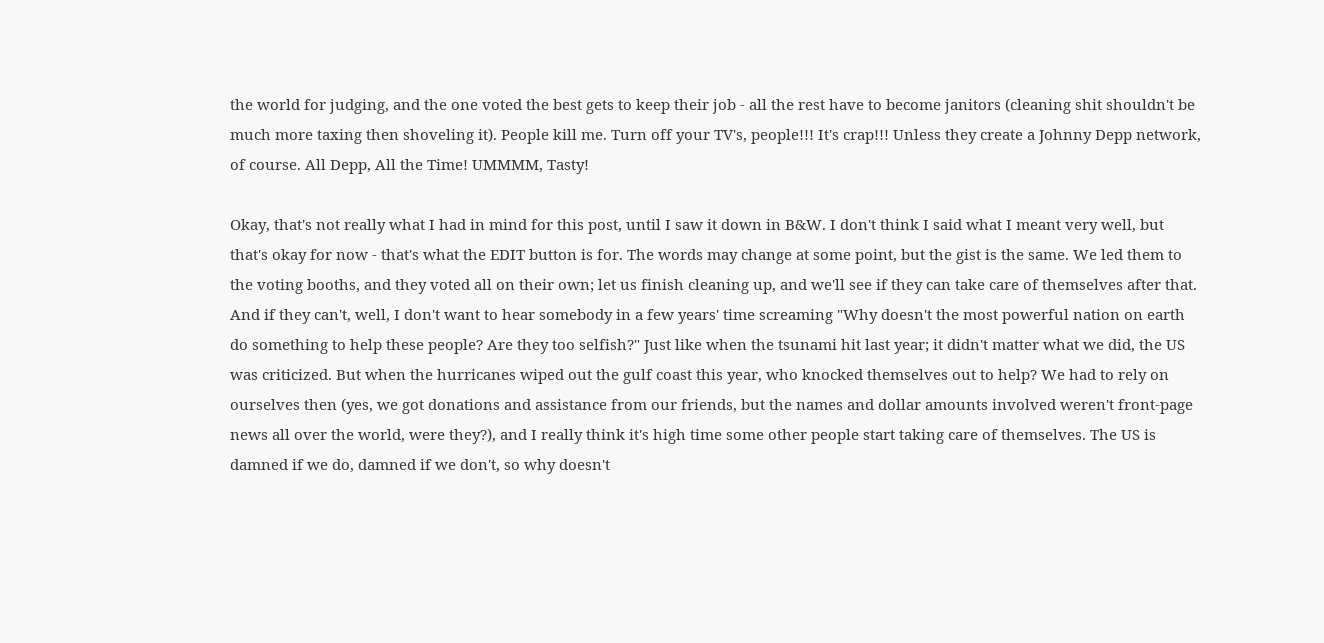the world for judging, and the one voted the best gets to keep their job - all the rest have to become janitors (cleaning shit shouldn't be much more taxing then shoveling it). People kill me. Turn off your TV's, people!!! It's crap!!! Unless they create a Johnny Depp network, of course. All Depp, All the Time! UMMMM, Tasty!

Okay, that's not really what I had in mind for this post, until I saw it down in B&W. I don't think I said what I meant very well, but that's okay for now - that's what the EDIT button is for. The words may change at some point, but the gist is the same. We led them to the voting booths, and they voted all on their own; let us finish cleaning up, and we'll see if they can take care of themselves after that. And if they can't, well, I don't want to hear somebody in a few years' time screaming "Why doesn't the most powerful nation on earth do something to help these people? Are they too selfish?" Just like when the tsunami hit last year; it didn't matter what we did, the US was criticized. But when the hurricanes wiped out the gulf coast this year, who knocked themselves out to help? We had to rely on ourselves then (yes, we got donations and assistance from our friends, but the names and dollar amounts involved weren't front-page news all over the world, were they?), and I really think it's high time some other people start taking care of themselves. The US is damned if we do, damned if we don't, so why doesn't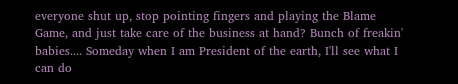everyone shut up, stop pointing fingers and playing the Blame Game, and just take care of the business at hand? Bunch of freakin' babies.... Someday when I am President of the earth, I'll see what I can do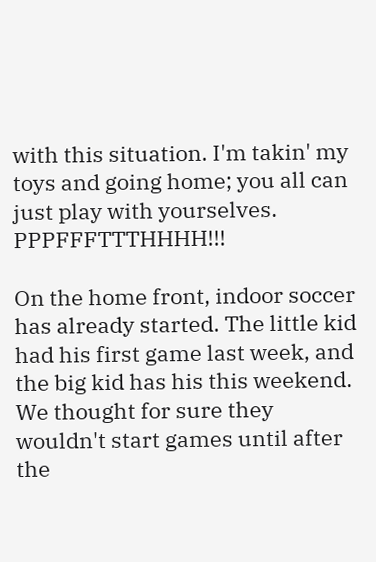with this situation. I'm takin' my toys and going home; you all can just play with yourselves. PPPFFFTTTHHHH!!!

On the home front, indoor soccer has already started. The little kid had his first game last week, and the big kid has his this weekend. We thought for sure they wouldn't start games until after the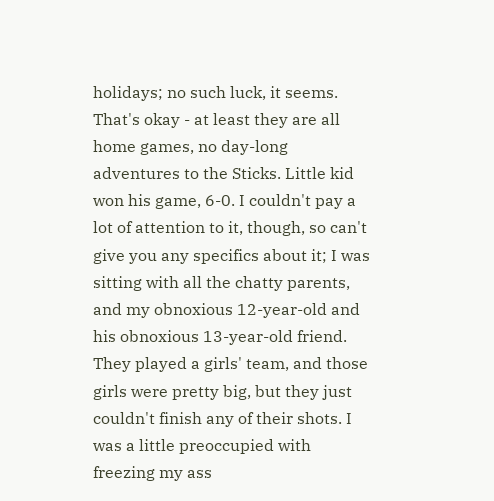holidays; no such luck, it seems. That's okay - at least they are all home games, no day-long adventures to the Sticks. Little kid won his game, 6-0. I couldn't pay a lot of attention to it, though, so can't give you any specifics about it; I was sitting with all the chatty parents, and my obnoxious 12-year-old and his obnoxious 13-year-old friend. They played a girls' team, and those girls were pretty big, but they just couldn't finish any of their shots. I was a little preoccupied with freezing my ass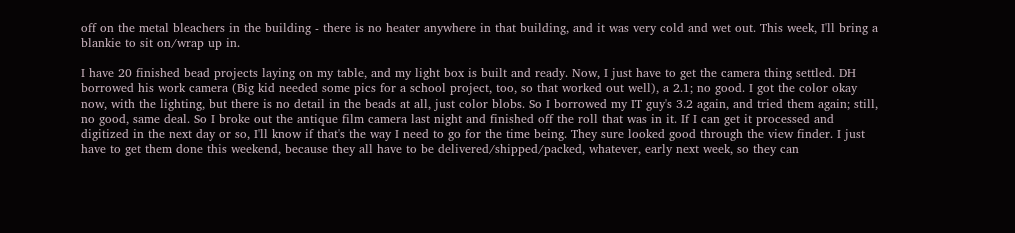off on the metal bleachers in the building - there is no heater anywhere in that building, and it was very cold and wet out. This week, I'll bring a blankie to sit on/wrap up in.

I have 20 finished bead projects laying on my table, and my light box is built and ready. Now, I just have to get the camera thing settled. DH borrowed his work camera (Big kid needed some pics for a school project, too, so that worked out well), a 2.1; no good. I got the color okay now, with the lighting, but there is no detail in the beads at all, just color blobs. So I borrowed my IT guy's 3.2 again, and tried them again; still, no good, same deal. So I broke out the antique film camera last night and finished off the roll that was in it. If I can get it processed and digitized in the next day or so, I'll know if that's the way I need to go for the time being. They sure looked good through the view finder. I just have to get them done this weekend, because they all have to be delivered/shipped/packed, whatever, early next week, so they can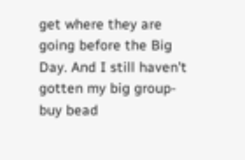get where they are going before the Big Day. And I still haven't gotten my big group-buy bead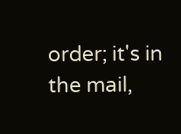order; it's in the mail,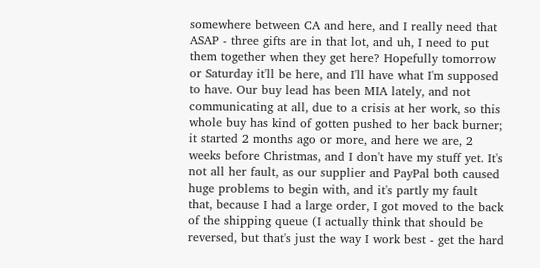somewhere between CA and here, and I really need that ASAP - three gifts are in that lot, and uh, I need to put them together when they get here? Hopefully tomorrow or Saturday it'll be here, and I'll have what I'm supposed to have. Our buy lead has been MIA lately, and not communicating at all, due to a crisis at her work, so this whole buy has kind of gotten pushed to her back burner; it started 2 months ago or more, and here we are, 2 weeks before Christmas, and I don't have my stuff yet. It's not all her fault, as our supplier and PayPal both caused huge problems to begin with, and it's partly my fault that, because I had a large order, I got moved to the back of the shipping queue (I actually think that should be reversed, but that's just the way I work best - get the hard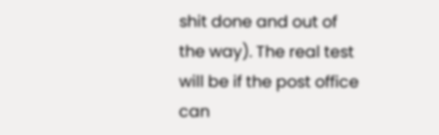shit done and out of the way). The real test will be if the post office can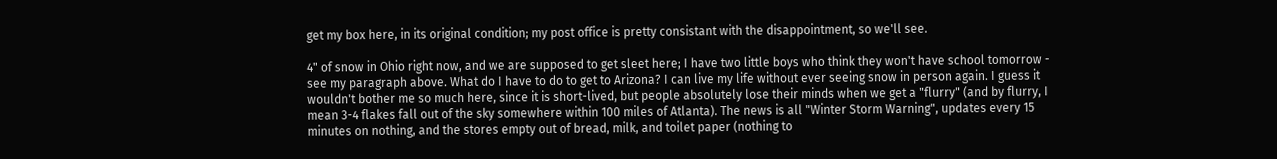get my box here, in its original condition; my post office is pretty consistant with the disappointment, so we'll see.

4" of snow in Ohio right now, and we are supposed to get sleet here; I have two little boys who think they won't have school tomorrow - see my paragraph above. What do I have to do to get to Arizona? I can live my life without ever seeing snow in person again. I guess it wouldn't bother me so much here, since it is short-lived, but people absolutely lose their minds when we get a "flurry" (and by flurry, I mean 3-4 flakes fall out of the sky somewhere within 100 miles of Atlanta). The news is all "Winter Storm Warning", updates every 15 minutes on nothing, and the stores empty out of bread, milk, and toilet paper (nothing to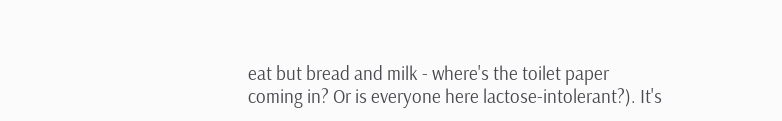eat but bread and milk - where's the toilet paper coming in? Or is everyone here lactose-intolerant?). It's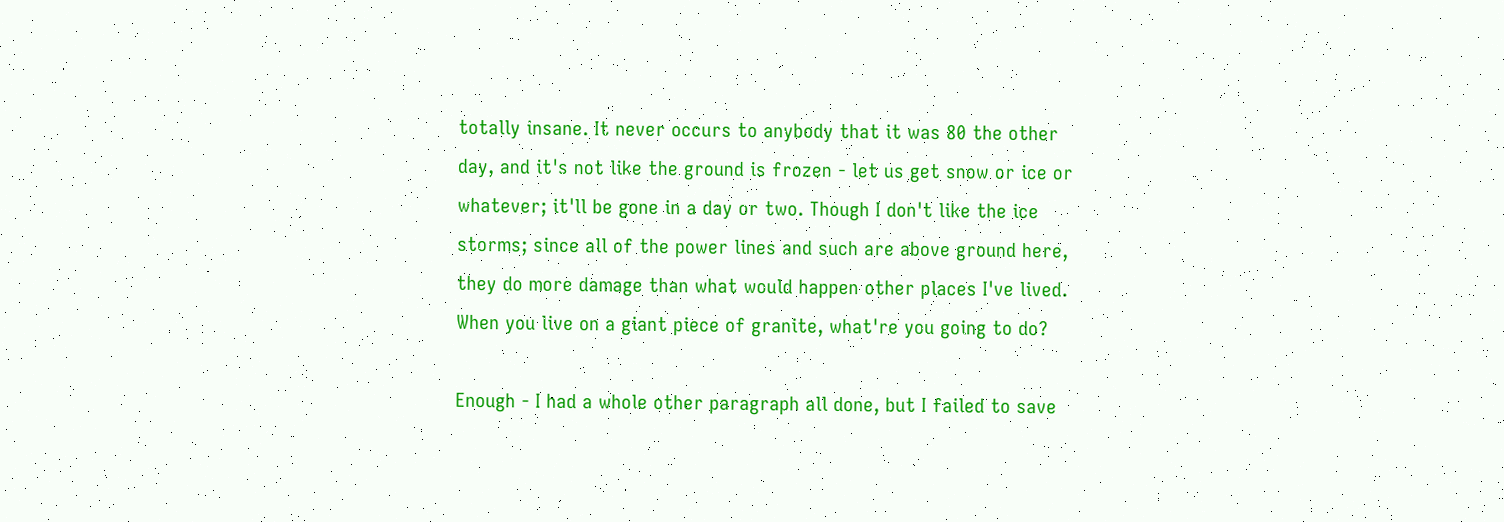totally insane. It never occurs to anybody that it was 80 the other day, and it's not like the ground is frozen - let us get snow or ice or whatever; it'll be gone in a day or two. Though I don't like the ice storms; since all of the power lines and such are above ground here, they do more damage than what would happen other places I've lived. When you live on a giant piece of granite, what're you going to do?

Enough - I had a whole other paragraph all done, but I failed to save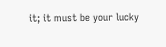it; it must be your lucky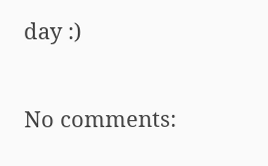day :)

No comments: